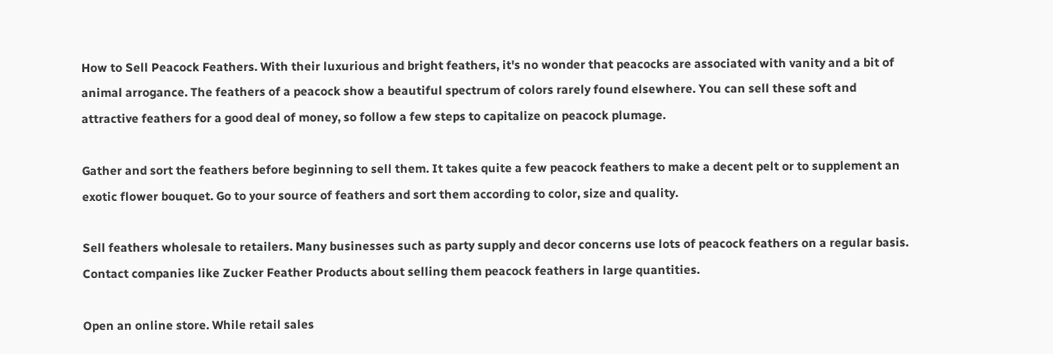How to Sell Peacock Feathers. With their luxurious and bright feathers, it's no wonder that peacocks are associated with vanity and a bit of animal arrogance. The feathers of a peacock show a beautiful spectrum of colors rarely found elsewhere. You can sell these soft and attractive feathers for a good deal of money, so follow a few steps to capitalize on peacock plumage.

Gather and sort the feathers before beginning to sell them. It takes quite a few peacock feathers to make a decent pelt or to supplement an exotic flower bouquet. Go to your source of feathers and sort them according to color, size and quality.

Sell feathers wholesale to retailers. Many businesses such as party supply and decor concerns use lots of peacock feathers on a regular basis. Contact companies like Zucker Feather Products about selling them peacock feathers in large quantities.

Open an online store. While retail sales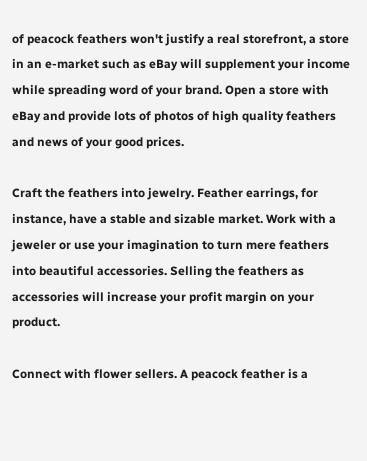of peacock feathers won't justify a real storefront, a store in an e-market such as eBay will supplement your income while spreading word of your brand. Open a store with eBay and provide lots of photos of high quality feathers and news of your good prices.

Craft the feathers into jewelry. Feather earrings, for instance, have a stable and sizable market. Work with a jeweler or use your imagination to turn mere feathers into beautiful accessories. Selling the feathers as accessories will increase your profit margin on your product.

Connect with flower sellers. A peacock feather is a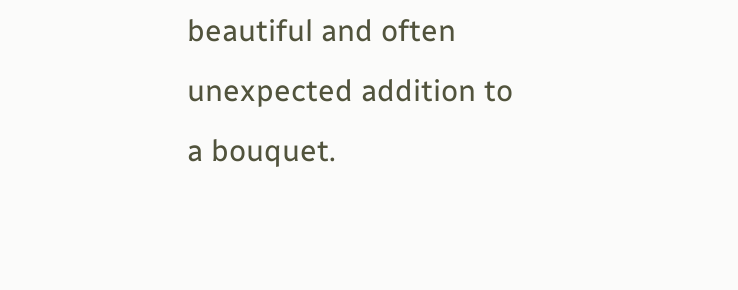beautiful and often unexpected addition to a bouquet.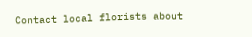Contact local florists about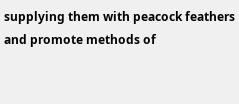supplying them with peacock feathers and promote methods of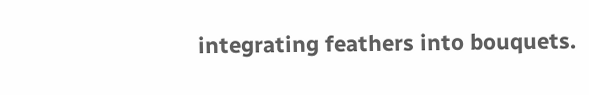integrating feathers into bouquets.